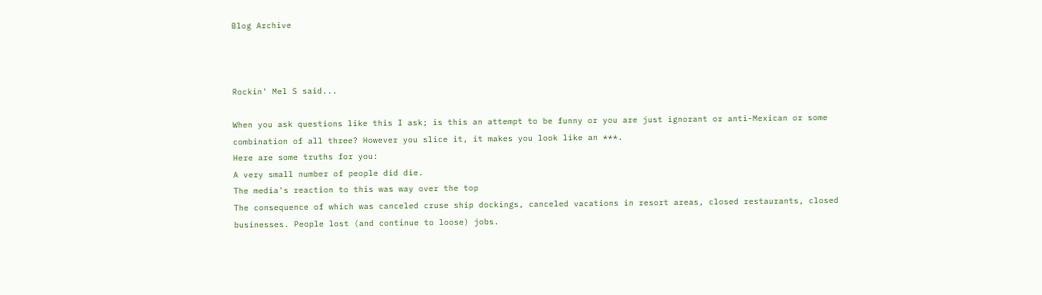Blog Archive



Rockin' Mel S said...

When you ask questions like this I ask; is this an attempt to be funny or you are just ignorant or anti-Mexican or some combination of all three? However you slice it, it makes you look like an ***.
Here are some truths for you:
A very small number of people did die.
The media's reaction to this was way over the top
The consequence of which was canceled cruse ship dockings, canceled vacations in resort areas, closed restaurants, closed businesses. People lost (and continue to loose) jobs.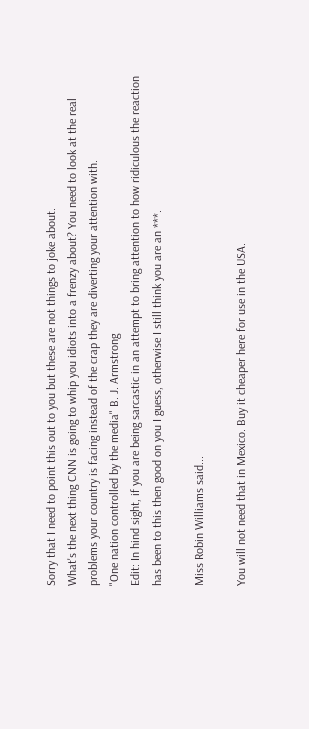Sorry that I need to point this out to you but these are not things to joke about.
What's the next thing CNN is going to whip you idiots into a frenzy about? You need to look at the real problems your country is facing instead of the crap they are diverting your attention with.
"One nation controlled by the media" B. J. Armstrong
Edit: In hind sight, if you are being sarcastic in an attempt to bring attention to how ridiculous the reaction has been to this then good on you I guess, otherwise I still think you are an ***.

Miss Robin Williams said...

You will not need that in Mexico. Buy it cheaper here for use in the USA.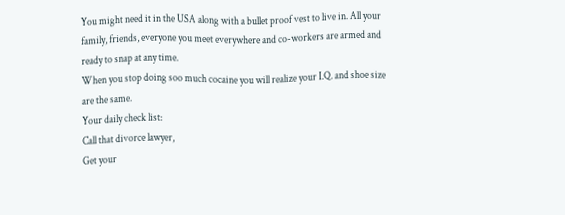You might need it in the USA along with a bullet proof vest to live in. All your family, friends, everyone you meet everywhere and co-workers are armed and ready to snap at any time.
When you stop doing soo much cocaine you will realize your I.Q. and shoe size are the same.
Your daily check list:
Call that divorce lawyer,
Get your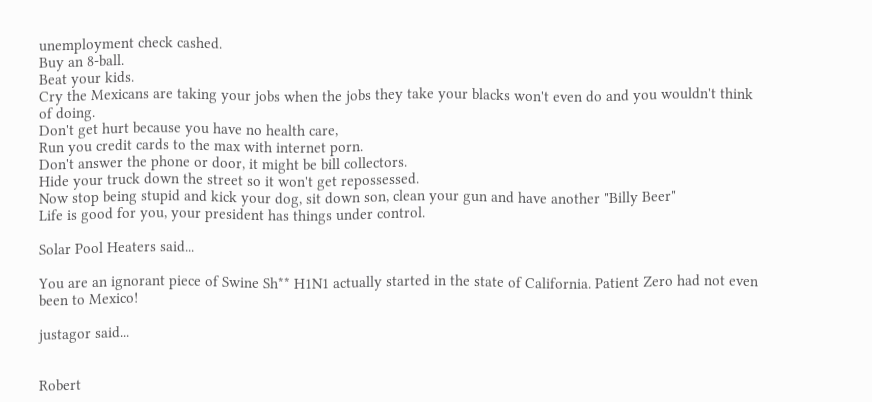unemployment check cashed.
Buy an 8-ball.
Beat your kids.
Cry the Mexicans are taking your jobs when the jobs they take your blacks won't even do and you wouldn't think of doing.
Don't get hurt because you have no health care,
Run you credit cards to the max with internet porn.
Don't answer the phone or door, it might be bill collectors.
Hide your truck down the street so it won't get repossessed.
Now stop being stupid and kick your dog, sit down son, clean your gun and have another "Billy Beer"
Life is good for you, your president has things under control.

Solar Pool Heaters said...

You are an ignorant piece of Swine Sh** H1N1 actually started in the state of California. Patient Zero had not even been to Mexico!

justagor said...


Robert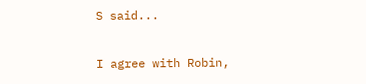S said...

I agree with Robin,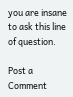you are insane to ask this line of question.

Post a Comment